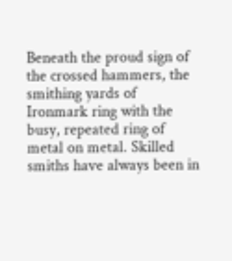Beneath the proud sign of the crossed hammers, the smithing yards of Ironmark ring with the busy, repeated ring of metal on metal. Skilled smiths have always been in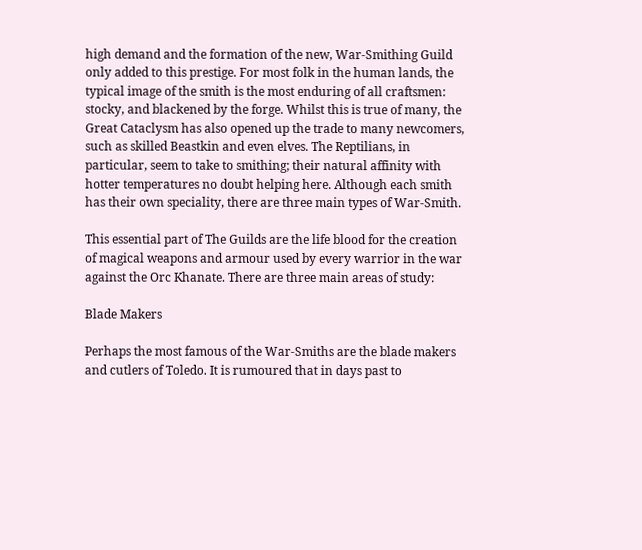high demand and the formation of the new, War-Smithing Guild only added to this prestige. For most folk in the human lands, the typical image of the smith is the most enduring of all craftsmen: stocky, and blackened by the forge. Whilst this is true of many, the Great Cataclysm has also opened up the trade to many newcomers, such as skilled Beastkin and even elves. The Reptilians, in particular, seem to take to smithing; their natural affinity with hotter temperatures no doubt helping here. Although each smith has their own speciality, there are three main types of War-Smith.

This essential part of The Guilds are the life blood for the creation of magical weapons and armour used by every warrior in the war against the Orc Khanate. There are three main areas of study:

Blade Makers

Perhaps the most famous of the War-Smiths are the blade makers and cutlers of Toledo. It is rumoured that in days past to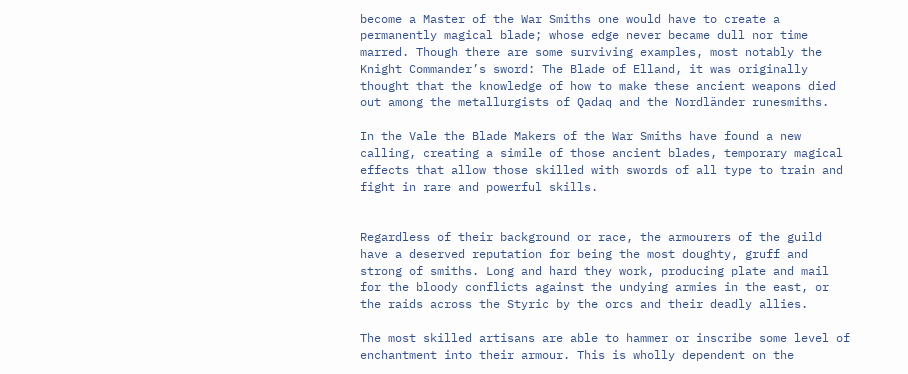become a Master of the War Smiths one would have to create a permanently magical blade; whose edge never became dull nor time marred. Though there are some surviving examples, most notably the Knight Commander’s sword: The Blade of Elland, it was originally thought that the knowledge of how to make these ancient weapons died out among the metallurgists of Qadaq and the Nordländer runesmiths.

In the Vale the Blade Makers of the War Smiths have found a new calling, creating a simile of those ancient blades, temporary magical effects that allow those skilled with swords of all type to train and fight in rare and powerful skills.


Regardless of their background or race, the armourers of the guild have a deserved reputation for being the most doughty, gruff and strong of smiths. Long and hard they work, producing plate and mail for the bloody conflicts against the undying armies in the east, or the raids across the Styric by the orcs and their deadly allies.

The most skilled artisans are able to hammer or inscribe some level of enchantment into their armour. This is wholly dependent on the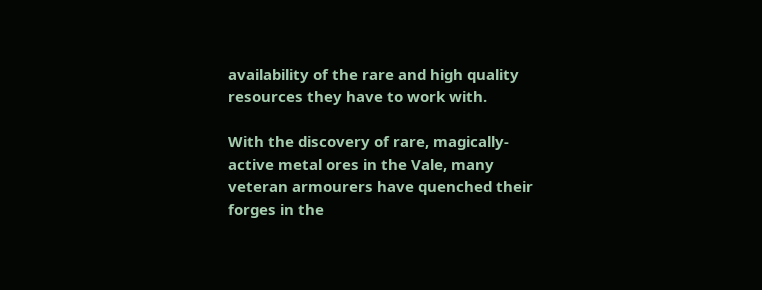availability of the rare and high quality resources they have to work with.

With the discovery of rare, magically-active metal ores in the Vale, many veteran armourers have quenched their forges in the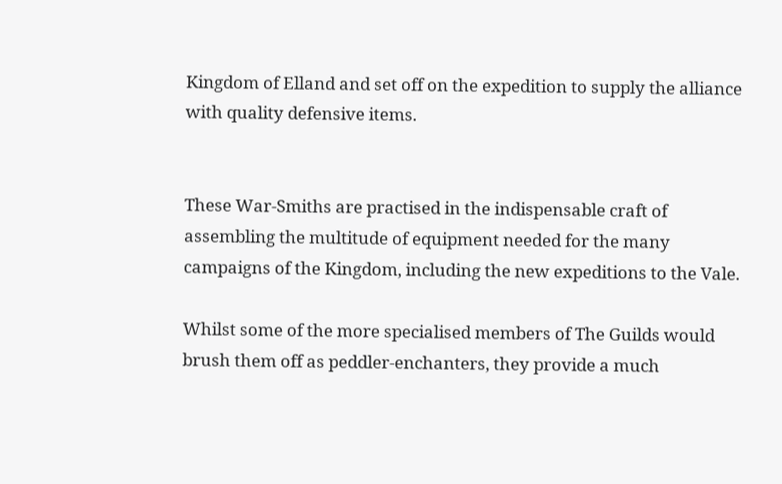Kingdom of Elland and set off on the expedition to supply the alliance with quality defensive items.


These War-Smiths are practised in the indispensable craft of assembling the multitude of equipment needed for the many campaigns of the Kingdom, including the new expeditions to the Vale.

Whilst some of the more specialised members of The Guilds would brush them off as peddler-enchanters, they provide a much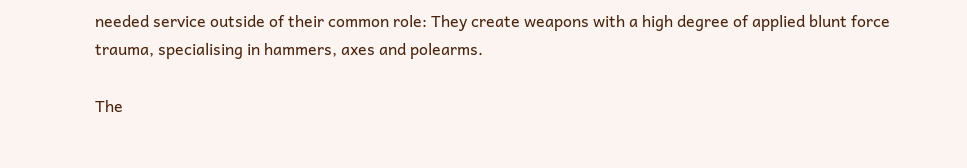needed service outside of their common role: They create weapons with a high degree of applied blunt force trauma, specialising in hammers, axes and polearms.

The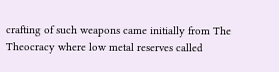crafting of such weapons came initially from The Theocracy where low metal reserves called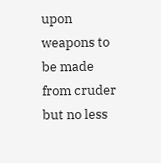upon weapons to be made from cruder but no less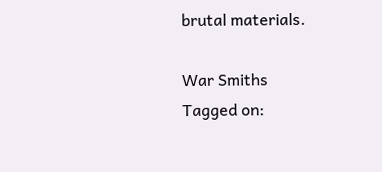brutal materials.

War Smiths
Tagged on: